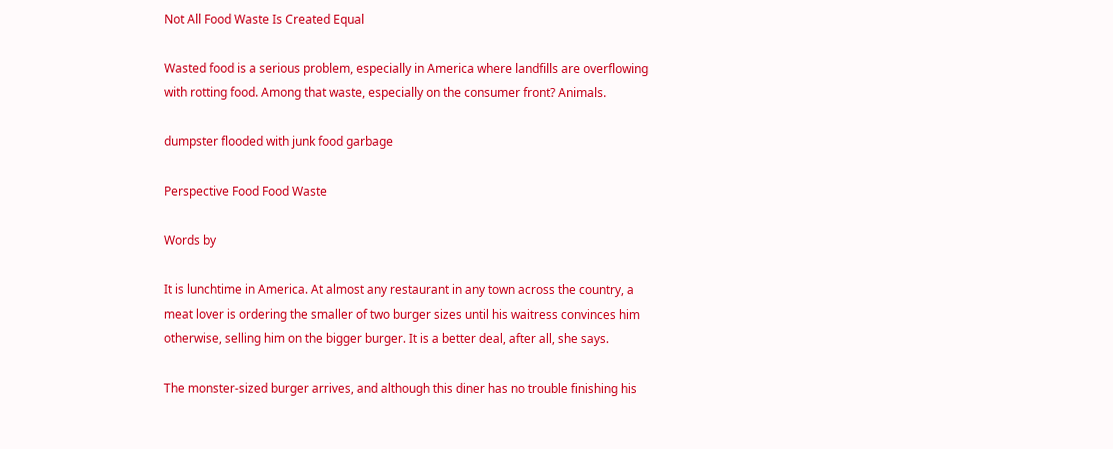Not All Food Waste Is Created Equal

Wasted food is a serious problem, especially in America where landfills are overflowing with rotting food. Among that waste, especially on the consumer front? Animals.

dumpster flooded with junk food garbage

Perspective Food Food Waste

Words by

It is lunchtime in America. At almost any restaurant in any town across the country, a meat lover is ordering the smaller of two burger sizes until his waitress convinces him otherwise, selling him on the bigger burger. It is a better deal, after all, she says.

The monster-sized burger arrives, and although this diner has no trouble finishing his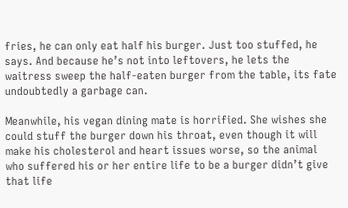fries, he can only eat half his burger. Just too stuffed, he says. And because he’s not into leftovers, he lets the waitress sweep the half-eaten burger from the table, its fate undoubtedly a garbage can.

Meanwhile, his vegan dining mate is horrified. She wishes she could stuff the burger down his throat, even though it will make his cholesterol and heart issues worse, so the animal who suffered his or her entire life to be a burger didn’t give that life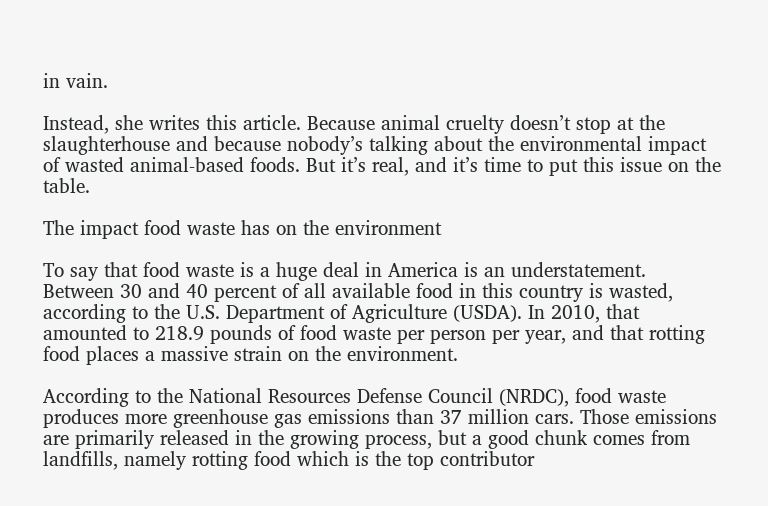in vain.

Instead, she writes this article. Because animal cruelty doesn’t stop at the slaughterhouse and because nobody’s talking about the environmental impact of wasted animal-based foods. But it’s real, and it’s time to put this issue on the table.

The impact food waste has on the environment

To say that food waste is a huge deal in America is an understatement. Between 30 and 40 percent of all available food in this country is wasted, according to the U.S. Department of Agriculture (USDA). In 2010, that amounted to 218.9 pounds of food waste per person per year, and that rotting food places a massive strain on the environment.

According to the National Resources Defense Council (NRDC), food waste produces more greenhouse gas emissions than 37 million cars. Those emissions are primarily released in the growing process, but a good chunk comes from landfills, namely rotting food which is the top contributor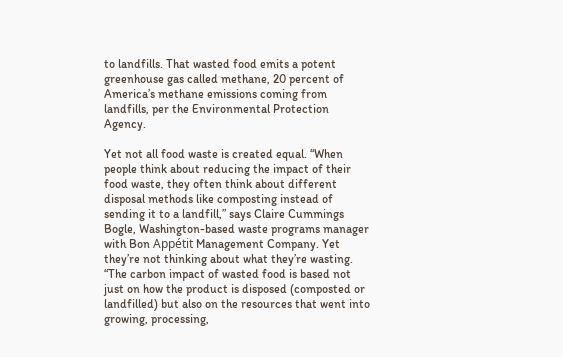to landfills. That wasted food emits a potent greenhouse gas called methane, 20 percent of America’s methane emissions coming from landfills, per the Environmental Protection Agency.

Yet not all food waste is created equal. “When people think about reducing the impact of their food waste, they often think about different disposal methods like composting instead of sending it to a landfill,” says Claire Cummings Bogle, Washington-based waste programs manager with Bon Appétit Management Company. Yet they’re not thinking about what they’re wasting. “The carbon impact of wasted food is based not just on how the product is disposed (composted or landfilled) but also on the resources that went into growing, processing,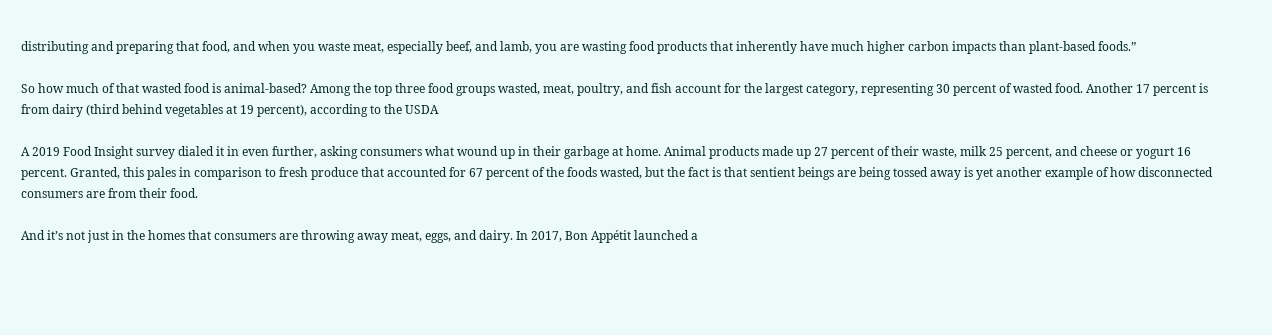distributing and preparing that food, and when you waste meat, especially beef, and lamb, you are wasting food products that inherently have much higher carbon impacts than plant-based foods.”

So how much of that wasted food is animal-based? Among the top three food groups wasted, meat, poultry, and fish account for the largest category, representing 30 percent of wasted food. Another 17 percent is from dairy (third behind vegetables at 19 percent), according to the USDA

A 2019 Food Insight survey dialed it in even further, asking consumers what wound up in their garbage at home. Animal products made up 27 percent of their waste, milk 25 percent, and cheese or yogurt 16 percent. Granted, this pales in comparison to fresh produce that accounted for 67 percent of the foods wasted, but the fact is that sentient beings are being tossed away is yet another example of how disconnected consumers are from their food.

And it’s not just in the homes that consumers are throwing away meat, eggs, and dairy. In 2017, Bon Appétit launched a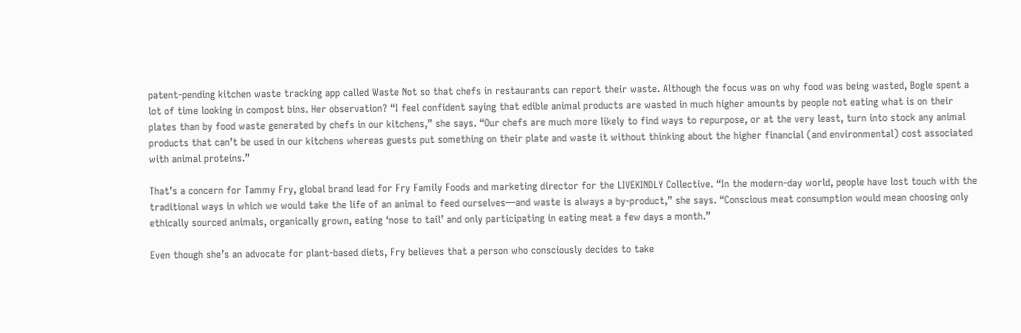patent-pending kitchen waste tracking app called Waste Not so that chefs in restaurants can report their waste. Although the focus was on why food was being wasted, Bogle spent a lot of time looking in compost bins. Her observation? “I feel confident saying that edible animal products are wasted in much higher amounts by people not eating what is on their plates than by food waste generated by chefs in our kitchens,” she says. “Our chefs are much more likely to find ways to repurpose, or at the very least, turn into stock any animal products that can’t be used in our kitchens whereas guests put something on their plate and waste it without thinking about the higher financial (and environmental) cost associated with animal proteins.”

That’s a concern for Tammy Fry, global brand lead for Fry Family Foods and marketing director for the LIVEKINDLY Collective. “In the modern-day world, people have lost touch with the traditional ways in which we would take the life of an animal to feed ourselves—and waste is always a by-product,” she says. “Conscious meat consumption would mean choosing only ethically sourced animals, organically grown, eating ‘nose to tail’ and only participating in eating meat a few days a month.”

Even though she’s an advocate for plant-based diets, Fry believes that a person who consciously decides to take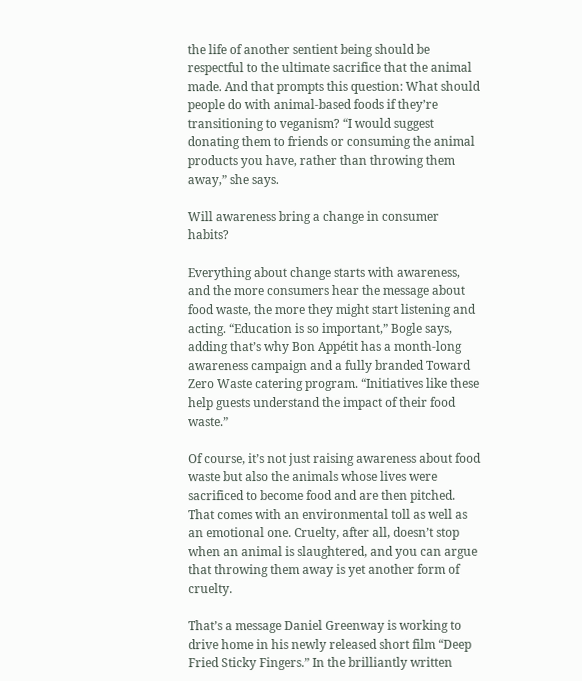the life of another sentient being should be respectful to the ultimate sacrifice that the animal made. And that prompts this question: What should people do with animal-based foods if they’re transitioning to veganism? “I would suggest donating them to friends or consuming the animal products you have, rather than throwing them away,” she says.

Will awareness bring a change in consumer habits?

Everything about change starts with awareness, and the more consumers hear the message about food waste, the more they might start listening and acting. “Education is so important,” Bogle says, adding that’s why Bon Appétit has a month-long awareness campaign and a fully branded Toward Zero Waste catering program. “Initiatives like these help guests understand the impact of their food waste.”

Of course, it’s not just raising awareness about food waste but also the animals whose lives were sacrificed to become food and are then pitched. That comes with an environmental toll as well as an emotional one. Cruelty, after all, doesn’t stop when an animal is slaughtered, and you can argue that throwing them away is yet another form of cruelty.

That’s a message Daniel Greenway is working to drive home in his newly released short film “Deep Fried Sticky Fingers.” In the brilliantly written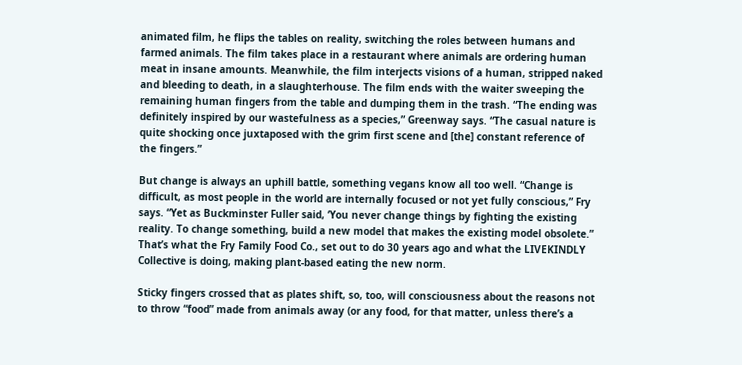animated film, he flips the tables on reality, switching the roles between humans and farmed animals. The film takes place in a restaurant where animals are ordering human meat in insane amounts. Meanwhile, the film interjects visions of a human, stripped naked and bleeding to death, in a slaughterhouse. The film ends with the waiter sweeping the remaining human fingers from the table and dumping them in the trash. “The ending was definitely inspired by our wastefulness as a species,” Greenway says. “The casual nature is quite shocking once juxtaposed with the grim first scene and [the] constant reference of the fingers.”

But change is always an uphill battle, something vegans know all too well. “Change is difficult, as most people in the world are internally focused or not yet fully conscious,” Fry says. “Yet as Buckminster Fuller said, ‘You never change things by fighting the existing reality. To change something, build a new model that makes the existing model obsolete.” That’s what the Fry Family Food Co., set out to do 30 years ago and what the LIVEKINDLY Collective is doing, making plant-based eating the new norm.

Sticky fingers crossed that as plates shift, so, too, will consciousness about the reasons not to throw “food” made from animals away (or any food, for that matter, unless there’s a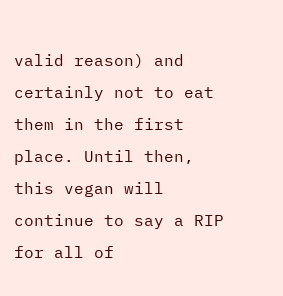valid reason) and certainly not to eat them in the first place. Until then, this vegan will continue to say a RIP for all of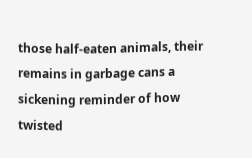those half-eaten animals, their remains in garbage cans a sickening reminder of how twisted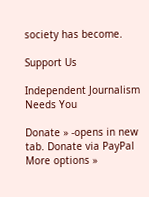society has become.

Support Us

Independent Journalism Needs You

Donate » -opens in new tab. Donate via PayPal More options »